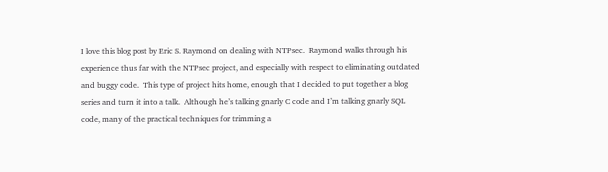I love this blog post by Eric S. Raymond on dealing with NTPsec.  Raymond walks through his experience thus far with the NTPsec project, and especially with respect to eliminating outdated and buggy code.  This type of project hits home, enough that I decided to put together a blog series and turn it into a talk.  Although he’s talking gnarly C code and I’m talking gnarly SQL code, many of the practical techniques for trimming a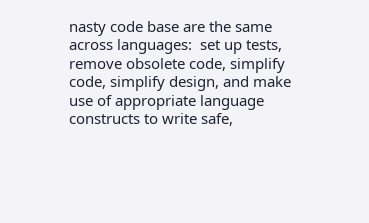nasty code base are the same across languages:  set up tests, remove obsolete code, simplify code, simplify design, and make use of appropriate language constructs to write safe,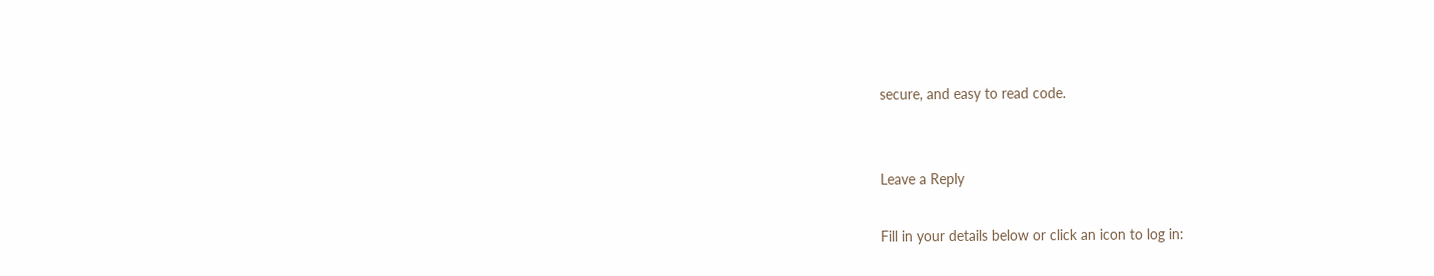secure, and easy to read code.


Leave a Reply

Fill in your details below or click an icon to log in: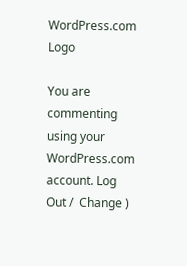WordPress.com Logo

You are commenting using your WordPress.com account. Log Out /  Change )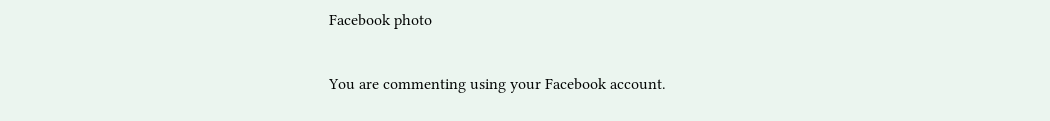Facebook photo

You are commenting using your Facebook account.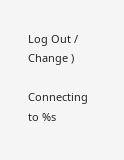Log Out /  Change )

Connecting to %s